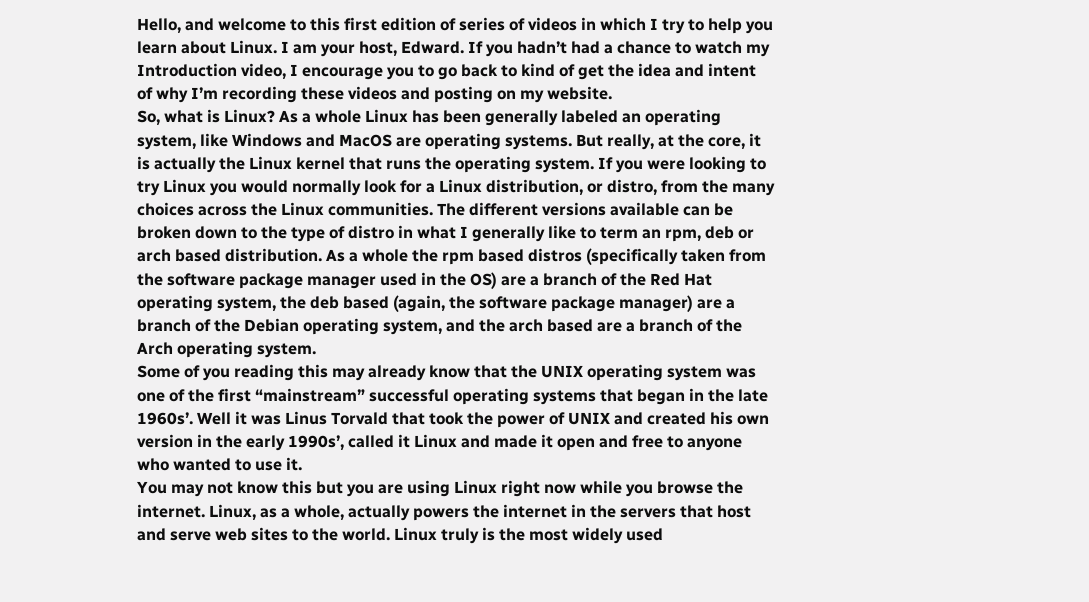Hello, and welcome to this first edition of series of videos in which I try to help you learn about Linux. I am your host, Edward. If you hadn’t had a chance to watch my Introduction video, I encourage you to go back to kind of get the idea and intent of why I’m recording these videos and posting on my website.
So, what is Linux? As a whole Linux has been generally labeled an operating system, like Windows and MacOS are operating systems. But really, at the core, it is actually the Linux kernel that runs the operating system. If you were looking to try Linux you would normally look for a Linux distribution, or distro, from the many choices across the Linux communities. The different versions available can be broken down to the type of distro in what I generally like to term an rpm, deb or arch based distribution. As a whole the rpm based distros (specifically taken from the software package manager used in the OS) are a branch of the Red Hat operating system, the deb based (again, the software package manager) are a branch of the Debian operating system, and the arch based are a branch of the Arch operating system.
Some of you reading this may already know that the UNIX operating system was one of the first “mainstream” successful operating systems that began in the late 1960s’. Well it was Linus Torvald that took the power of UNIX and created his own version in the early 1990s’, called it Linux and made it open and free to anyone who wanted to use it.
You may not know this but you are using Linux right now while you browse the internet. Linux, as a whole, actually powers the internet in the servers that host and serve web sites to the world. Linux truly is the most widely used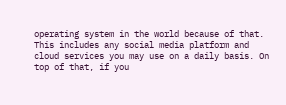operating system in the world because of that. This includes any social media platform and cloud services you may use on a daily basis. On top of that, if you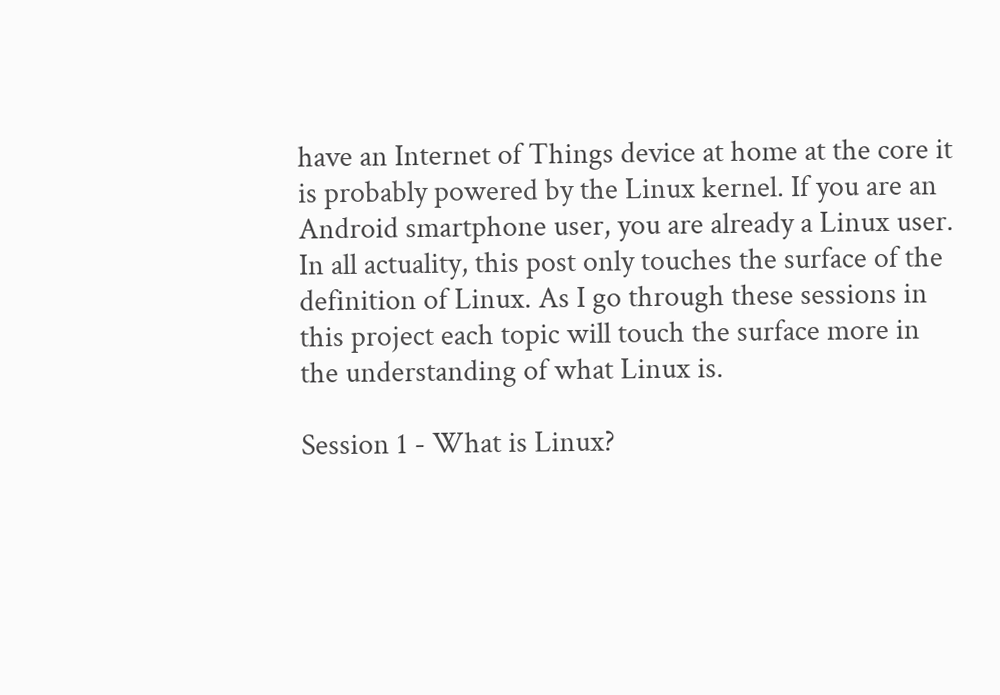have an Internet of Things device at home at the core it is probably powered by the Linux kernel. If you are an Android smartphone user, you are already a Linux user.
In all actuality, this post only touches the surface of the definition of Linux. As I go through these sessions in this project each topic will touch the surface more in the understanding of what Linux is.

Session 1 - What is Linux?